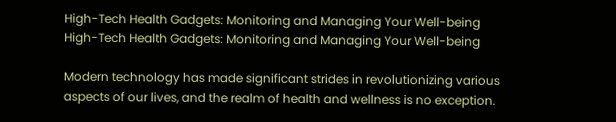High-Tech Health Gadgets: Monitoring and Managing Your Well-being
High-Tech Health Gadgets: Monitoring and Managing Your Well-being

Modern technology has made significant strides in revolutionizing various aspects of our lives, and the realm of health and wellness is no exception.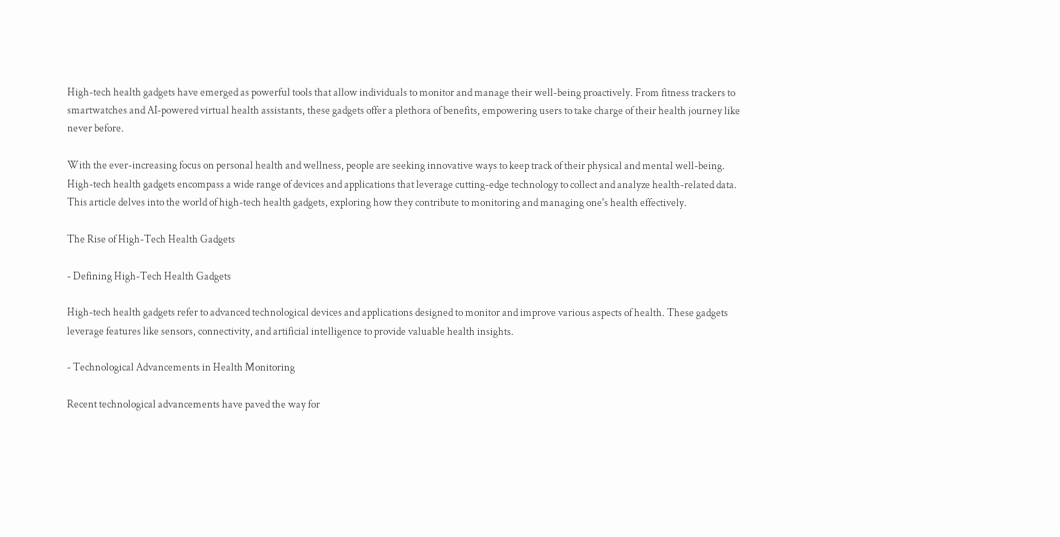High-tech health gadgets have emerged as powerful tools that allow individuals to monitor and manage their well-being proactively. From fitness trackers to smartwatches and AI-powered virtual health assistants, these gadgets offer a plethora of benefits, empowering users to take charge of their health journey like never before.

With the ever-increasing focus on personal health and wellness, people are seeking innovative ways to keep track of their physical and mental well-being. High-tech health gadgets encompass a wide range of devices and applications that leverage cutting-edge technology to collect and analyze health-related data. This article delves into the world of high-tech health gadgets, exploring how they contribute to monitoring and managing one's health effectively.

The Rise of High-Tech Health Gadgets

- Defining High-Tech Health Gadgets

High-tech health gadgets refer to advanced technological devices and applications designed to monitor and improve various aspects of health. These gadgets leverage features like sensors, connectivity, and artificial intelligence to provide valuable health insights.

- Technological Advancements in Health Monitoring

Recent technological advancements have paved the way for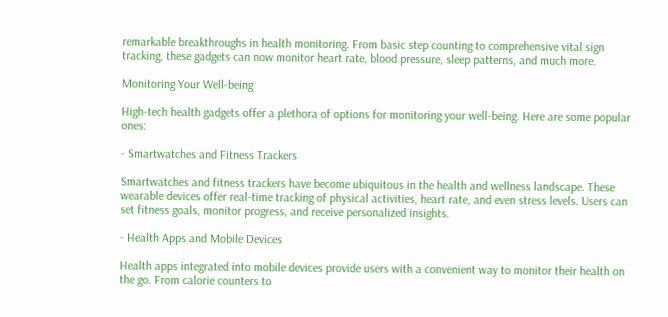remarkable breakthroughs in health monitoring. From basic step counting to comprehensive vital sign tracking, these gadgets can now monitor heart rate, blood pressure, sleep patterns, and much more.

Monitoring Your Well-being

High-tech health gadgets offer a plethora of options for monitoring your well-being. Here are some popular ones:

- Smartwatches and Fitness Trackers

Smartwatches and fitness trackers have become ubiquitous in the health and wellness landscape. These wearable devices offer real-time tracking of physical activities, heart rate, and even stress levels. Users can set fitness goals, monitor progress, and receive personalized insights.

- Health Apps and Mobile Devices

Health apps integrated into mobile devices provide users with a convenient way to monitor their health on the go. From calorie counters to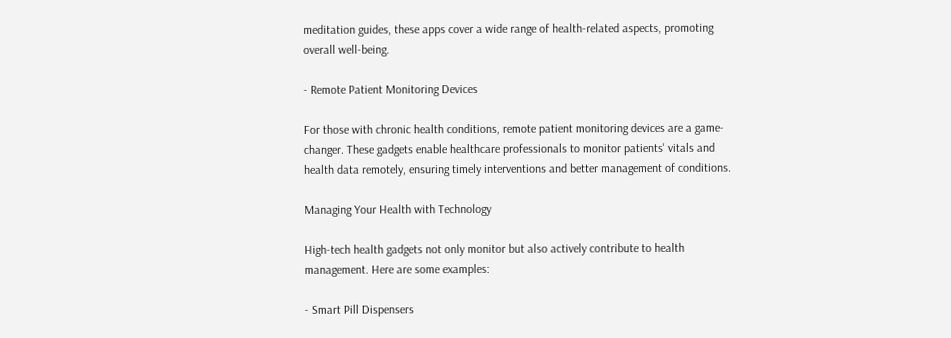meditation guides, these apps cover a wide range of health-related aspects, promoting overall well-being.

- Remote Patient Monitoring Devices

For those with chronic health conditions, remote patient monitoring devices are a game-changer. These gadgets enable healthcare professionals to monitor patients' vitals and health data remotely, ensuring timely interventions and better management of conditions.

Managing Your Health with Technology

High-tech health gadgets not only monitor but also actively contribute to health management. Here are some examples:

- Smart Pill Dispensers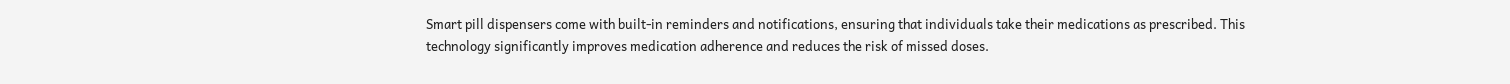Smart pill dispensers come with built-in reminders and notifications, ensuring that individuals take their medications as prescribed. This technology significantly improves medication adherence and reduces the risk of missed doses.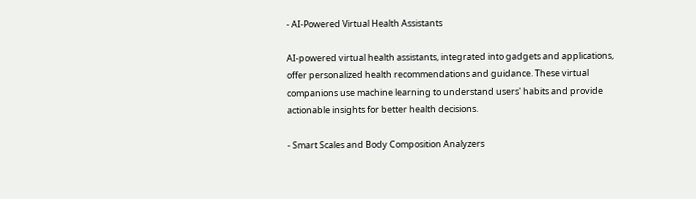- AI-Powered Virtual Health Assistants

AI-powered virtual health assistants, integrated into gadgets and applications, offer personalized health recommendations and guidance. These virtual companions use machine learning to understand users' habits and provide actionable insights for better health decisions.

- Smart Scales and Body Composition Analyzers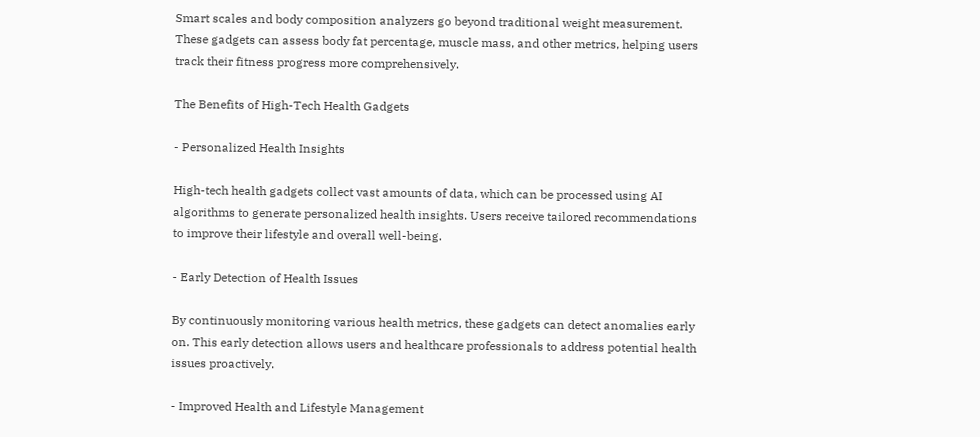Smart scales and body composition analyzers go beyond traditional weight measurement. These gadgets can assess body fat percentage, muscle mass, and other metrics, helping users track their fitness progress more comprehensively.

The Benefits of High-Tech Health Gadgets

- Personalized Health Insights

High-tech health gadgets collect vast amounts of data, which can be processed using AI algorithms to generate personalized health insights. Users receive tailored recommendations to improve their lifestyle and overall well-being.

- Early Detection of Health Issues

By continuously monitoring various health metrics, these gadgets can detect anomalies early on. This early detection allows users and healthcare professionals to address potential health issues proactively.

- Improved Health and Lifestyle Management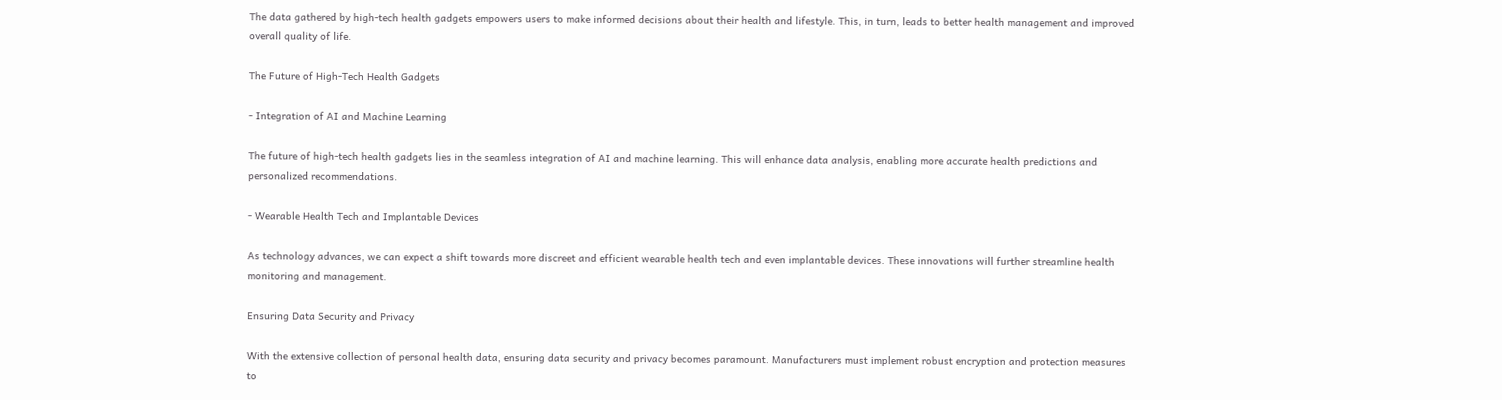The data gathered by high-tech health gadgets empowers users to make informed decisions about their health and lifestyle. This, in turn, leads to better health management and improved overall quality of life.

The Future of High-Tech Health Gadgets

- Integration of AI and Machine Learning

The future of high-tech health gadgets lies in the seamless integration of AI and machine learning. This will enhance data analysis, enabling more accurate health predictions and personalized recommendations.

- Wearable Health Tech and Implantable Devices

As technology advances, we can expect a shift towards more discreet and efficient wearable health tech and even implantable devices. These innovations will further streamline health monitoring and management.

Ensuring Data Security and Privacy

With the extensive collection of personal health data, ensuring data security and privacy becomes paramount. Manufacturers must implement robust encryption and protection measures to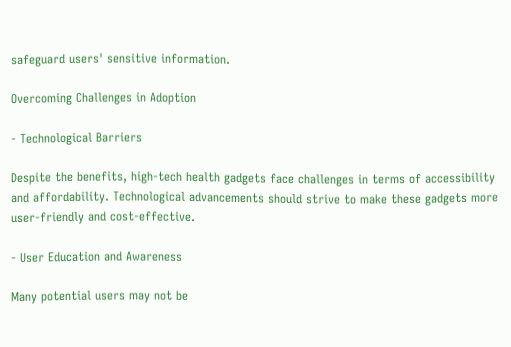safeguard users' sensitive information.

Overcoming Challenges in Adoption

- Technological Barriers

Despite the benefits, high-tech health gadgets face challenges in terms of accessibility and affordability. Technological advancements should strive to make these gadgets more user-friendly and cost-effective.

- User Education and Awareness

Many potential users may not be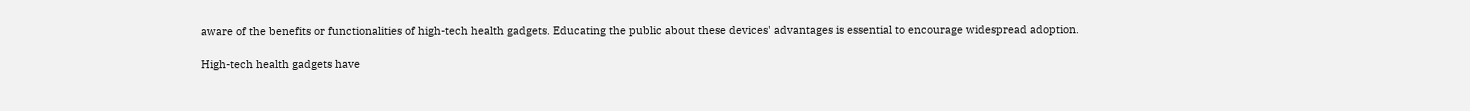aware of the benefits or functionalities of high-tech health gadgets. Educating the public about these devices' advantages is essential to encourage widespread adoption.

High-tech health gadgets have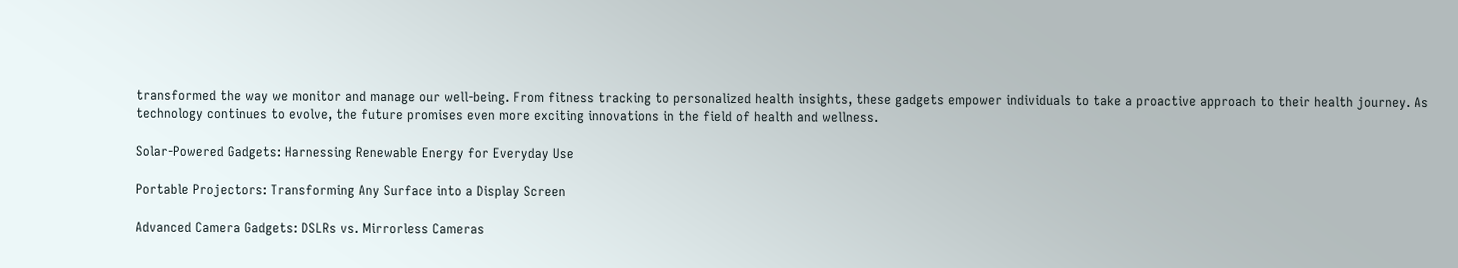transformed the way we monitor and manage our well-being. From fitness tracking to personalized health insights, these gadgets empower individuals to take a proactive approach to their health journey. As technology continues to evolve, the future promises even more exciting innovations in the field of health and wellness.

Solar-Powered Gadgets: Harnessing Renewable Energy for Everyday Use

Portable Projectors: Transforming Any Surface into a Display Screen

Advanced Camera Gadgets: DSLRs vs. Mirrorless Cameras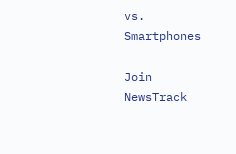vs. Smartphones

Join NewsTrack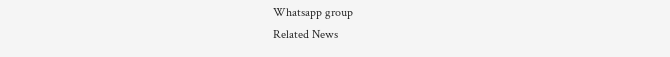Whatsapp group
Related News